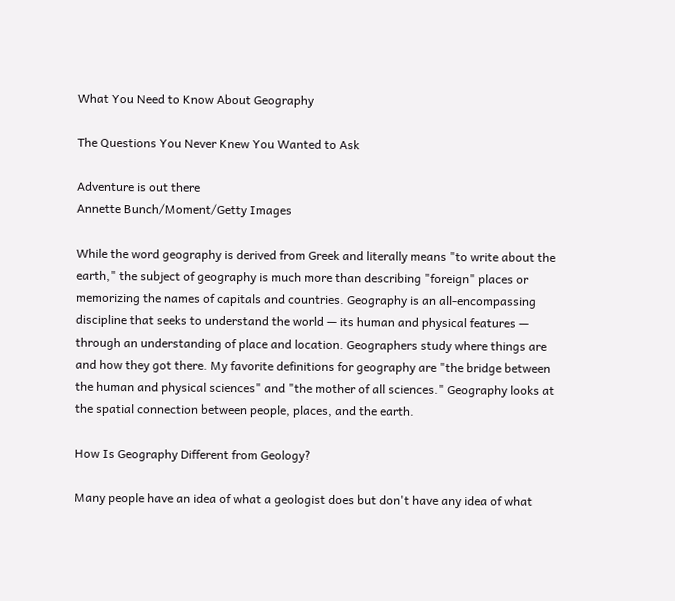What You Need to Know About Geography

The Questions You Never Knew You Wanted to Ask

Adventure is out there
Annette Bunch/Moment/Getty Images

While the word geography is derived from Greek and literally means "to write about the earth," the subject of geography is much more than describing "foreign" places or memorizing the names of capitals and countries. Geography is an all-encompassing discipline that seeks to understand the world — its human and physical features — through an understanding of place and location. Geographers study where things are and how they got there. My favorite definitions for geography are "the bridge between the human and physical sciences" and "the mother of all sciences." Geography looks at the spatial connection between people, places, and the earth.

How Is Geography Different from Geology?

Many people have an idea of what a geologist does but don't have any idea of what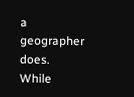a geographer does. While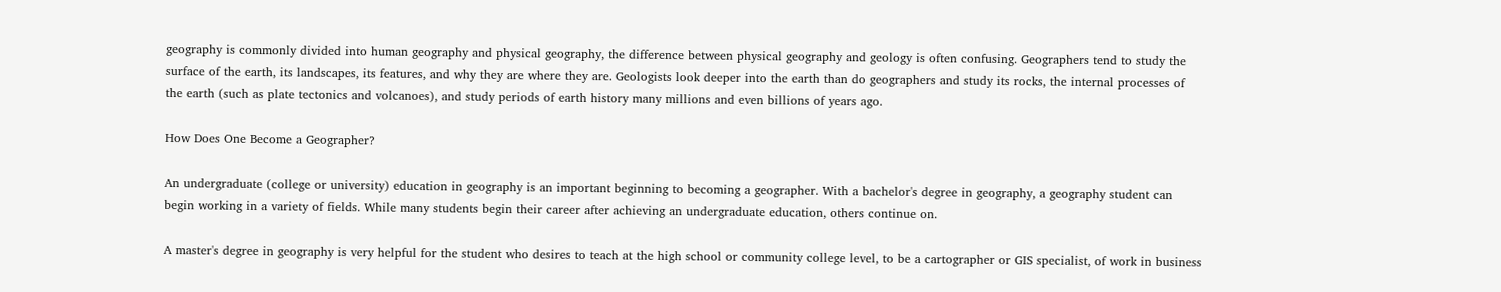geography is commonly divided into human geography and physical geography, the difference between physical geography and geology is often confusing. Geographers tend to study the surface of the earth, its landscapes, its features, and why they are where they are. Geologists look deeper into the earth than do geographers and study its rocks, the internal processes of the earth (such as plate tectonics and volcanoes), and study periods of earth history many millions and even billions of years ago.

How Does One Become a Geographer?

An undergraduate (college or university) education in geography is an important beginning to becoming a geographer. With a bachelor's degree in geography, a geography student can begin working in a variety of fields. While many students begin their career after achieving an undergraduate education, others continue on.

A master's degree in geography is very helpful for the student who desires to teach at the high school or community college level, to be a cartographer or GIS specialist, of work in business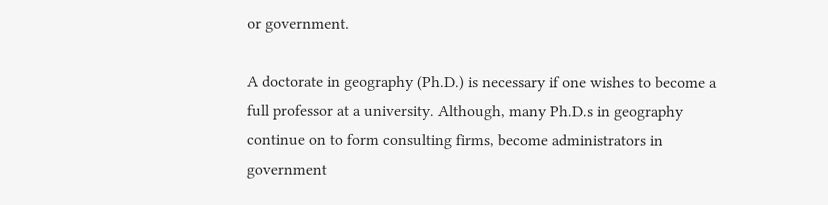or government.

A doctorate in geography (Ph.D.) is necessary if one wishes to become a full professor at a university. Although, many Ph.D.s in geography continue on to form consulting firms, become administrators in government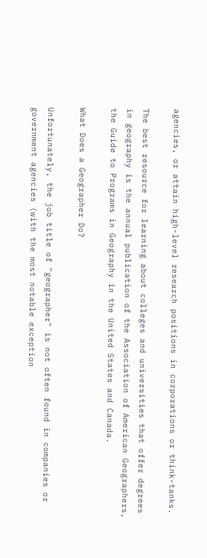agencies, or attain high-level research positions in corporations or think-tanks.

The best resource for learning about colleges and universities that offer degrees in geography is the annual publication of the Association of American Geographers, the Guide to Programs in Geography in the United States and Canada.

What Does a Geographer Do?

Unfortunately, the job title of "geographer" is not often found in companies or government agencies (with the most notable exception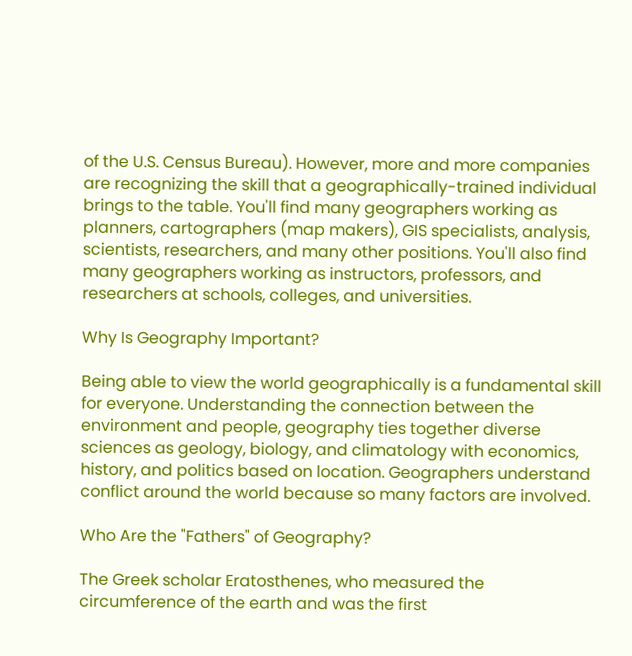of the U.S. Census Bureau). However, more and more companies are recognizing the skill that a geographically-trained individual brings to the table. You'll find many geographers working as planners, cartographers (map makers), GIS specialists, analysis, scientists, researchers, and many other positions. You'll also find many geographers working as instructors, professors, and researchers at schools, colleges, and universities.

Why Is Geography Important?

Being able to view the world geographically is a fundamental skill for everyone. Understanding the connection between the environment and people, geography ties together diverse sciences as geology, biology, and climatology with economics, history, and politics based on location. Geographers understand conflict around the world because so many factors are involved.

Who Are the "Fathers" of Geography?

The Greek scholar Eratosthenes, who measured the circumference of the earth and was the first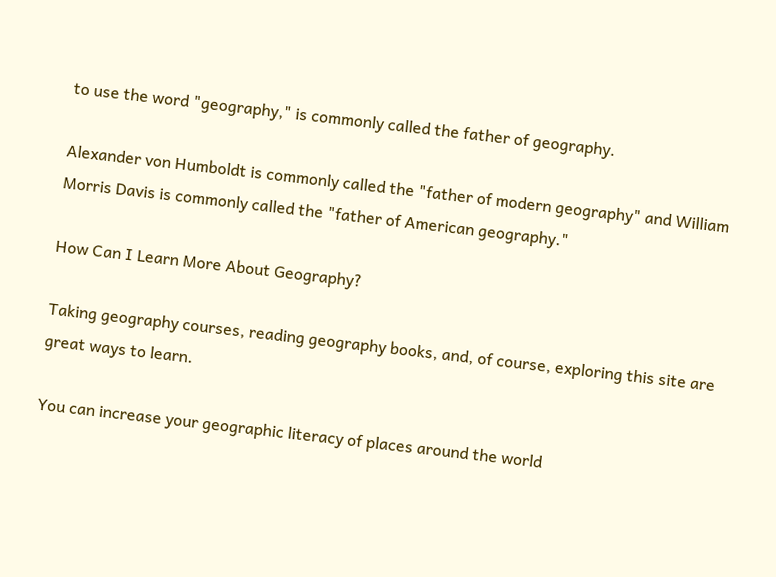to use the word "geography," is commonly called the father of geography.

Alexander von Humboldt is commonly called the "father of modern geography" and William Morris Davis is commonly called the "father of American geography."

How Can I Learn More About Geography?

Taking geography courses, reading geography books, and, of course, exploring this site are great ways to learn.

You can increase your geographic literacy of places around the world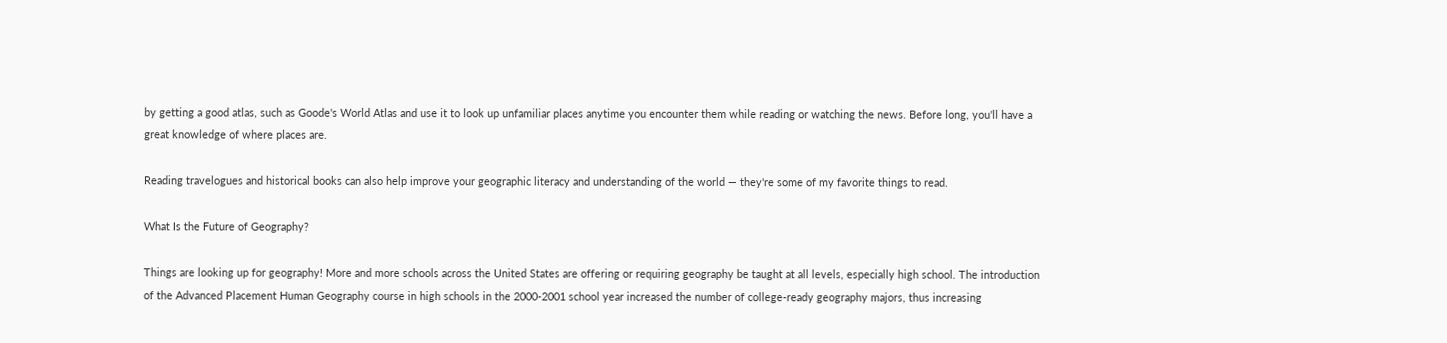by getting a good atlas, such as Goode's World Atlas and use it to look up unfamiliar places anytime you encounter them while reading or watching the news. Before long, you'll have a great knowledge of where places are.

Reading travelogues and historical books can also help improve your geographic literacy and understanding of the world — they're some of my favorite things to read.

What Is the Future of Geography?

Things are looking up for geography! More and more schools across the United States are offering or requiring geography be taught at all levels, especially high school. The introduction of the Advanced Placement Human Geography course in high schools in the 2000-2001 school year increased the number of college-ready geography majors, thus increasing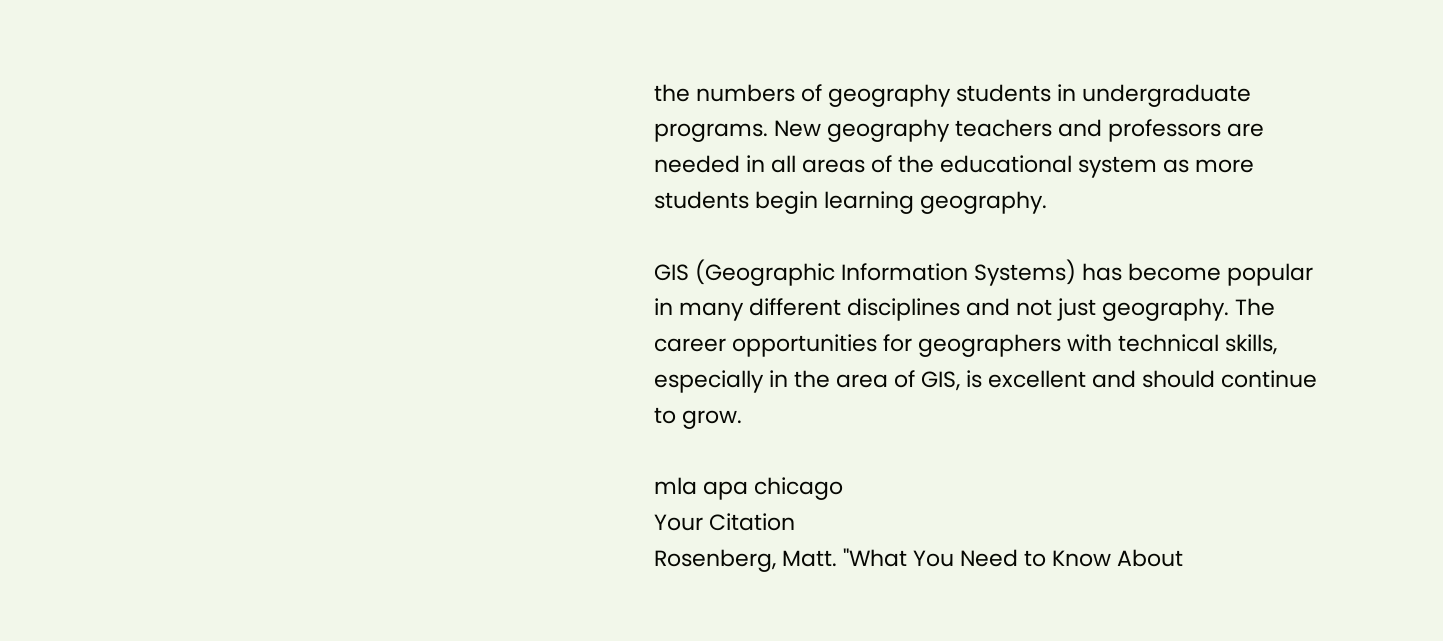the numbers of geography students in undergraduate programs. New geography teachers and professors are needed in all areas of the educational system as more students begin learning geography.

GIS (Geographic Information Systems) has become popular in many different disciplines and not just geography. The career opportunities for geographers with technical skills, especially in the area of GIS, is excellent and should continue to grow.

mla apa chicago
Your Citation
Rosenberg, Matt. "What You Need to Know About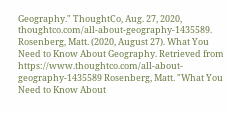Geography." ThoughtCo, Aug. 27, 2020, thoughtco.com/all-about-geography-1435589. Rosenberg, Matt. (2020, August 27). What You Need to Know About Geography. Retrieved from https://www.thoughtco.com/all-about-geography-1435589 Rosenberg, Matt. "What You Need to Know About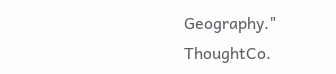Geography." ThoughtCo.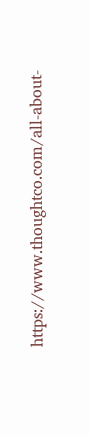https://www.thoughtco.com/all-about-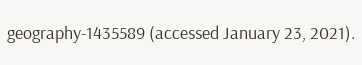geography-1435589 (accessed January 23, 2021).